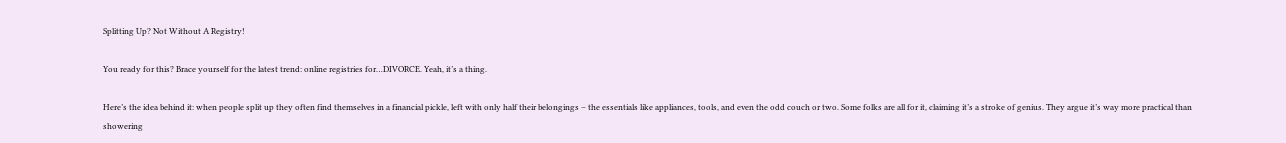Splitting Up? Not Without A Registry!

You ready for this? Brace yourself for the latest trend: online registries for…DIVORCE. Yeah, it’s a thing.

Here’s the idea behind it: when people split up they often find themselves in a financial pickle, left with only half their belongings – the essentials like appliances, tools, and even the odd couch or two. Some folks are all for it, claiming it’s a stroke of genius. They argue it’s way more practical than showering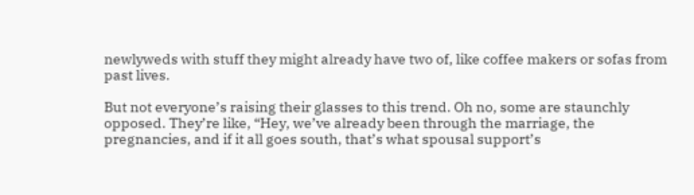newlyweds with stuff they might already have two of, like coffee makers or sofas from past lives.

But not everyone’s raising their glasses to this trend. Oh no, some are staunchly opposed. They’re like, “Hey, we’ve already been through the marriage, the pregnancies, and if it all goes south, that’s what spousal support’s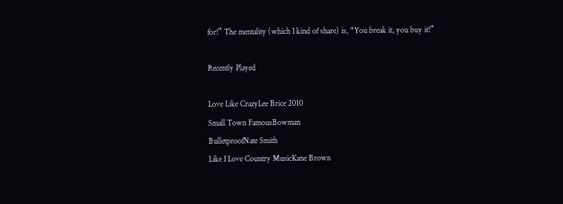for!” The mentality (which I kind of share) is, “You break it, you buy it!”

Recently Played

Love Like CrazyLee Brice 2010
Small Town FamousBowman
BulletproofNate Smith
Like I Love Country MusicKane Brown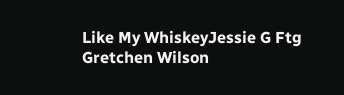Like My WhiskeyJessie G Ftg Gretchen Wilson